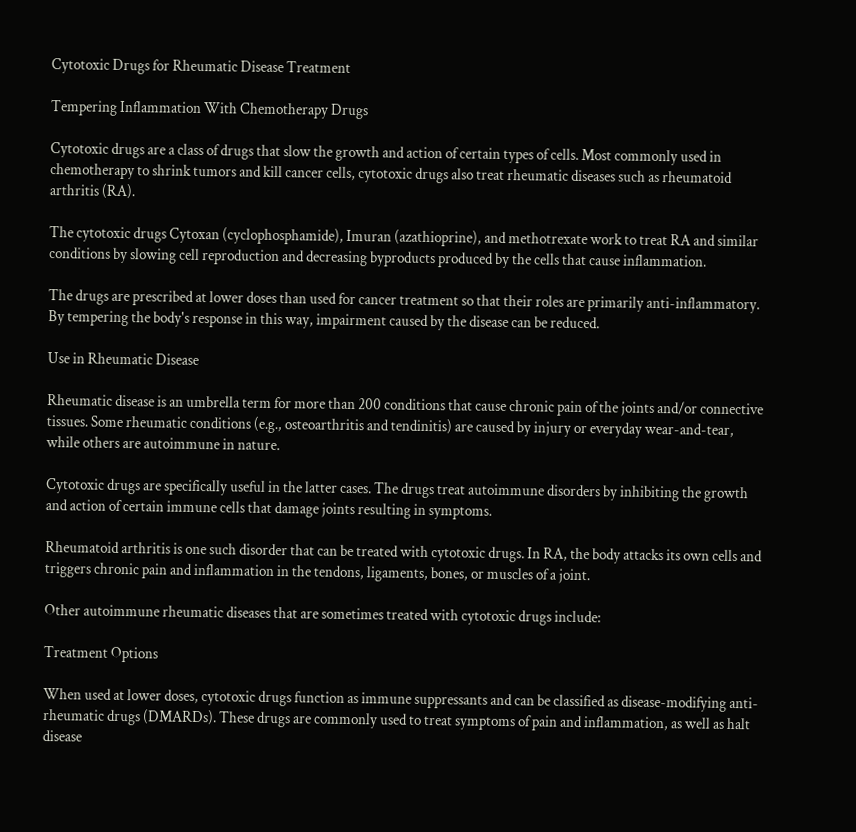Cytotoxic Drugs for Rheumatic Disease Treatment

Tempering Inflammation With Chemotherapy Drugs

Cytotoxic drugs are a class of drugs that slow the growth and action of certain types of cells. Most commonly used in chemotherapy to shrink tumors and kill cancer cells, cytotoxic drugs also treat rheumatic diseases such as rheumatoid arthritis (RA).

The cytotoxic drugs Cytoxan (cyclophosphamide), Imuran (azathioprine), and methotrexate work to treat RA and similar conditions by slowing cell reproduction and decreasing byproducts produced by the cells that cause inflammation.

The drugs are prescribed at lower doses than used for cancer treatment so that their roles are primarily anti-inflammatory. By tempering the body's response in this way, impairment caused by the disease can be reduced.

Use in Rheumatic Disease

Rheumatic disease is an umbrella term for more than 200 conditions that cause chronic pain of the joints and/or connective tissues. Some rheumatic conditions (e.g., osteoarthritis and tendinitis) are caused by injury or everyday wear-and-tear, while others are autoimmune in nature.

Cytotoxic drugs are specifically useful in the latter cases. The drugs treat autoimmune disorders by inhibiting the growth and action of certain immune cells that damage joints resulting in symptoms.

Rheumatoid arthritis is one such disorder that can be treated with cytotoxic drugs. In RA, the body attacks its own cells and triggers chronic pain and inflammation in the tendons, ligaments, bones, or muscles of a joint.

Other autoimmune rheumatic diseases that are sometimes treated with cytotoxic drugs include:

Treatment Options

When used at lower doses, cytotoxic drugs function as immune suppressants and can be classified as disease-modifying anti-rheumatic drugs (DMARDs). These drugs are commonly used to treat symptoms of pain and inflammation, as well as halt disease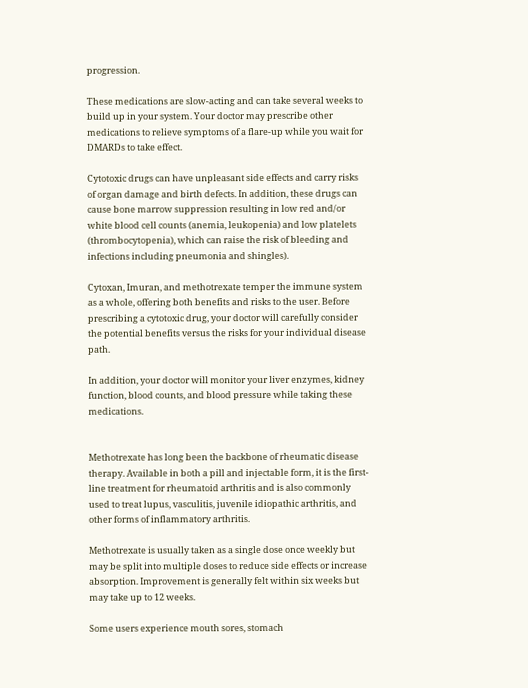progression.

These medications are slow-acting and can take several weeks to build up in your system. Your doctor may prescribe other medications to relieve symptoms of a flare-up while you wait for DMARDs to take effect.

Cytotoxic drugs can have unpleasant side effects and carry risks of organ damage and birth defects. In addition, these drugs can cause bone marrow suppression resulting in low red and/or white blood cell counts (anemia, leukopenia) and low platelets (thrombocytopenia), which can raise the risk of bleeding and infections including pneumonia and shingles).

Cytoxan, Imuran, and methotrexate temper the immune system as a whole, offering both benefits and risks to the user. Before prescribing a cytotoxic drug, your doctor will carefully consider the potential benefits versus the risks for your individual disease path.

In addition, your doctor will monitor your liver enzymes, kidney function, blood counts, and blood pressure while taking these medications.


Methotrexate has long been the backbone of rheumatic disease therapy. Available in both a pill and injectable form, it is the first-line treatment for rheumatoid arthritis and is also commonly used to treat lupus, vasculitis, juvenile idiopathic arthritis, and other forms of inflammatory arthritis.

Methotrexate is usually taken as a single dose once weekly but may be split into multiple doses to reduce side effects or increase absorption. Improvement is generally felt within six weeks but may take up to 12 weeks.

Some users experience mouth sores, stomach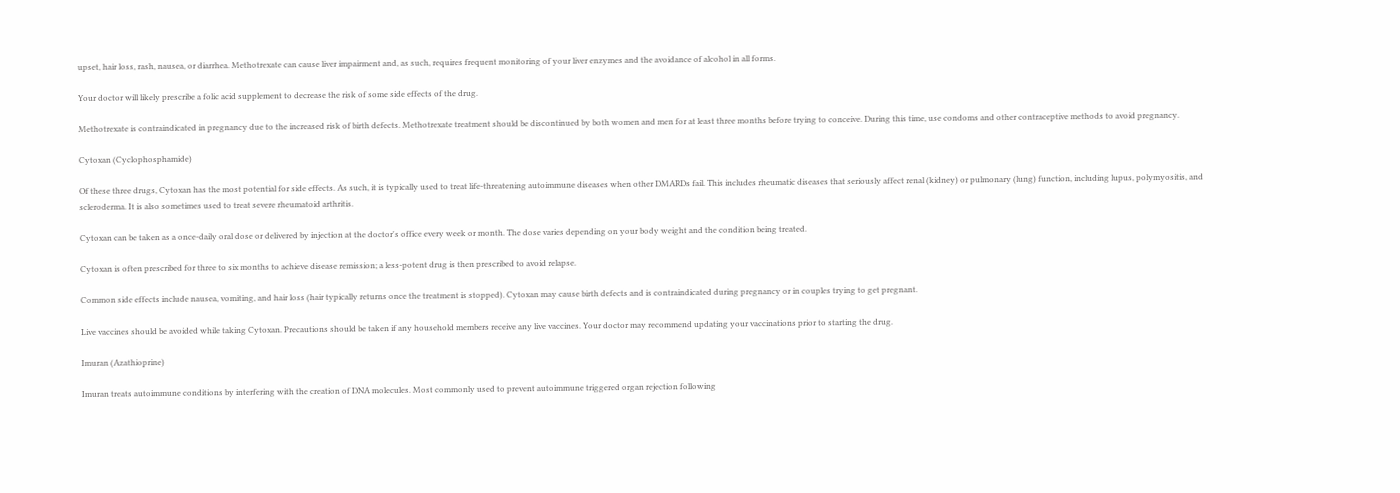upset, hair loss, rash, nausea, or diarrhea. Methotrexate can cause liver impairment and, as such, requires frequent monitoring of your liver enzymes and the avoidance of alcohol in all forms.

Your doctor will likely prescribe a folic acid supplement to decrease the risk of some side effects of the drug.

Methotrexate is contraindicated in pregnancy due to the increased risk of birth defects. Methotrexate treatment should be discontinued by both women and men for at least three months before trying to conceive. During this time, use condoms and other contraceptive methods to avoid pregnancy.

Cytoxan (Cyclophosphamide)

Of these three drugs, Cytoxan has the most potential for side effects. As such, it is typically used to treat life-threatening autoimmune diseases when other DMARDs fail. This includes rheumatic diseases that seriously affect renal (kidney) or pulmonary (lung) function, including lupus, polymyositis, and scleroderma. It is also sometimes used to treat severe rheumatoid arthritis.

Cytoxan can be taken as a once-daily oral dose or delivered by injection at the doctor's office every week or month. The dose varies depending on your body weight and the condition being treated.

Cytoxan is often prescribed for three to six months to achieve disease remission; a less-potent drug is then prescribed to avoid relapse.

Common side effects include nausea, vomiting, and hair loss (hair typically returns once the treatment is stopped). Cytoxan may cause birth defects and is contraindicated during pregnancy or in couples trying to get pregnant.

Live vaccines should be avoided while taking Cytoxan. Precautions should be taken if any household members receive any live vaccines. Your doctor may recommend updating your vaccinations prior to starting the drug.

Imuran (Azathioprine)

Imuran treats autoimmune conditions by interfering with the creation of DNA molecules. Most commonly used to prevent autoimmune triggered organ rejection following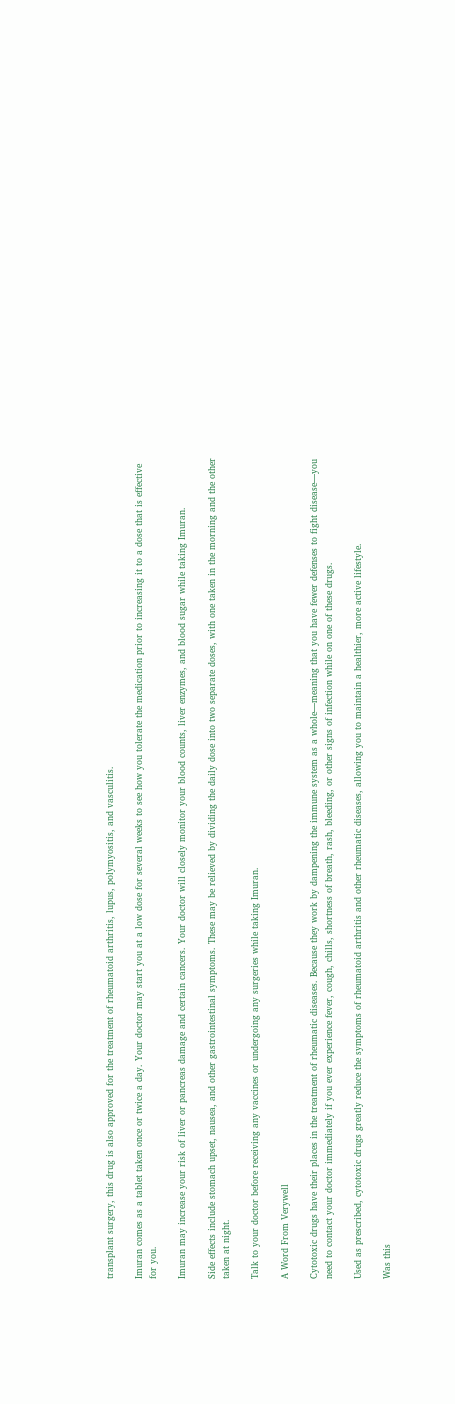transplant surgery, this drug is also approved for the treatment of rheumatoid arthritis, lupus, polymyositis, and vasculitis.

Imuran comes as a tablet taken once or twice a day. Your doctor may start you at a low dose for several weeks to see how you tolerate the medication prior to increasing it to a dose that is effective for you.

Imuran may increase your risk of liver or pancreas damage and certain cancers. Your doctor will closely monitor your blood counts, liver enzymes, and blood sugar while taking Imuran.

Side effects include stomach upset, nausea, and other gastrointestinal symptoms. These may be relieved by dividing the daily dose into two separate doses, with one taken in the morning and the other taken at night.

Talk to your doctor before receiving any vaccines or undergoing any surgeries while taking Imuran.

A Word From Verywell

Cytotoxic drugs have their places in the treatment of rheumatic diseases. Because they work by dampening the immune system as a whole—meaning that you have fewer defenses to fight disease—you need to contact your doctor immediately if you ever experience fever, cough, chills, shortness of breath, rash, bleeding, or other signs of infection while on one of these drugs.

Used as prescribed, cytotoxic drugs greatly reduce the symptoms of rheumatoid arthritis and other rheumatic diseases, allowing you to maintain a healthier, more active lifestyle.

Was this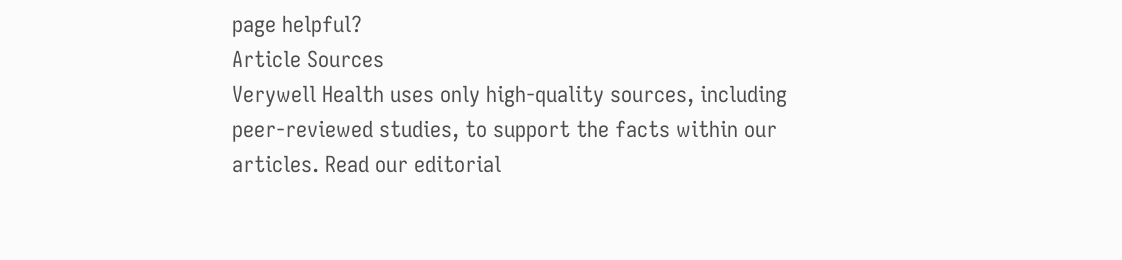page helpful?
Article Sources
Verywell Health uses only high-quality sources, including peer-reviewed studies, to support the facts within our articles. Read our editorial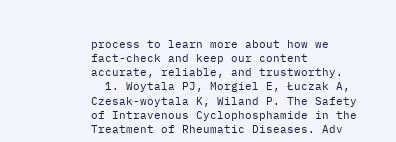process to learn more about how we fact-check and keep our content accurate, reliable, and trustworthy.
  1. Woytala PJ, Morgiel E, Łuczak A, Czesak-woytala K, Wiland P. The Safety of Intravenous Cyclophosphamide in the Treatment of Rheumatic Diseases. Adv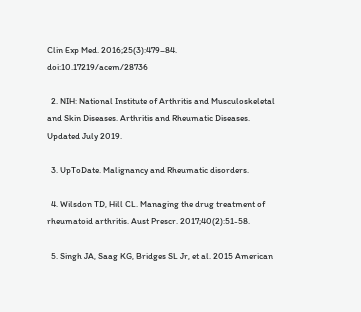Clin Exp Med. 2016;25(3):479–84. doi:10.17219/acem/28736

  2. NIH: National Institute of Arthritis and Musculoskeletal and Skin Diseases. Arthritis and Rheumatic Diseases. Updated July 2019.

  3. UpToDate. Malignancy and Rheumatic disorders.

  4. Wilsdon TD, Hill CL. Managing the drug treatment of rheumatoid arthritis. Aust Prescr. 2017;40(2):51-58.

  5. Singh JA, Saag KG, Bridges SL Jr, et al. 2015 American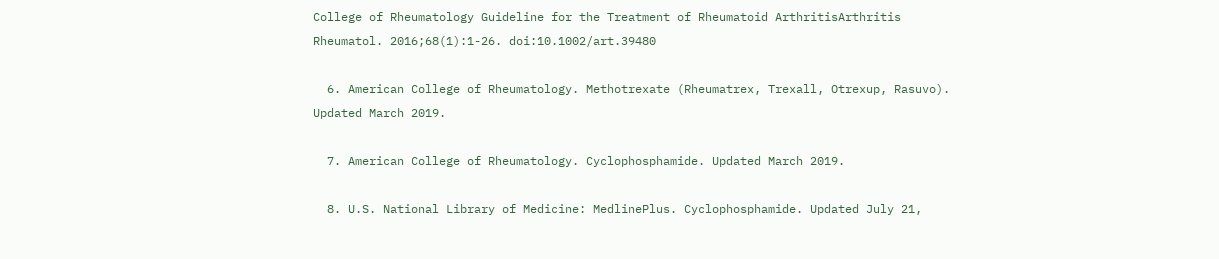College of Rheumatology Guideline for the Treatment of Rheumatoid ArthritisArthritis Rheumatol. 2016;68(1):1-26. doi:10.1002/art.39480

  6. American College of Rheumatology. Methotrexate (Rheumatrex, Trexall, Otrexup, Rasuvo). Updated March 2019.

  7. American College of Rheumatology. Cyclophosphamide. Updated March 2019.

  8. U.S. National Library of Medicine: MedlinePlus. Cyclophosphamide. Updated July 21,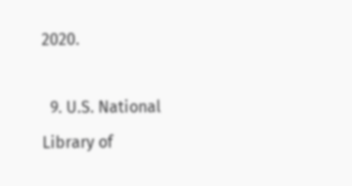2020.

  9. U.S. National Library of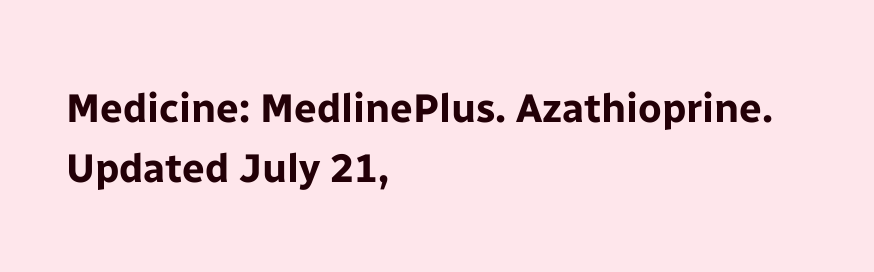Medicine: MedlinePlus. Azathioprine. Updated July 21,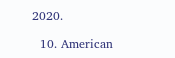2020.

  10. American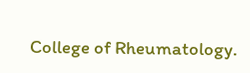College of Rheumatology.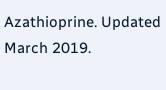Azathioprine. Updated March 2019.